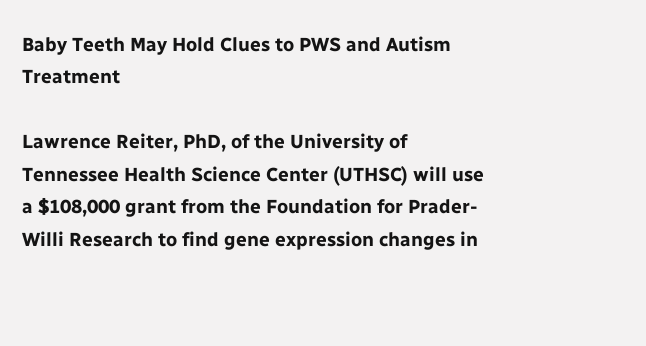Baby Teeth May Hold Clues to PWS and Autism Treatment

Lawrence Reiter, PhD, of the University of Tennessee Health Science Center (UTHSC) will use a $108,000 grant from the Foundation for Prader-Willi Research to find gene expression changes in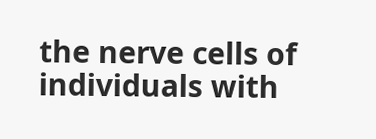the nerve cells of individuals with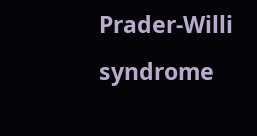Prader-Willi syndrome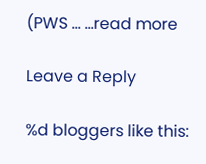(PWS … …read more

Leave a Reply

%d bloggers like this: